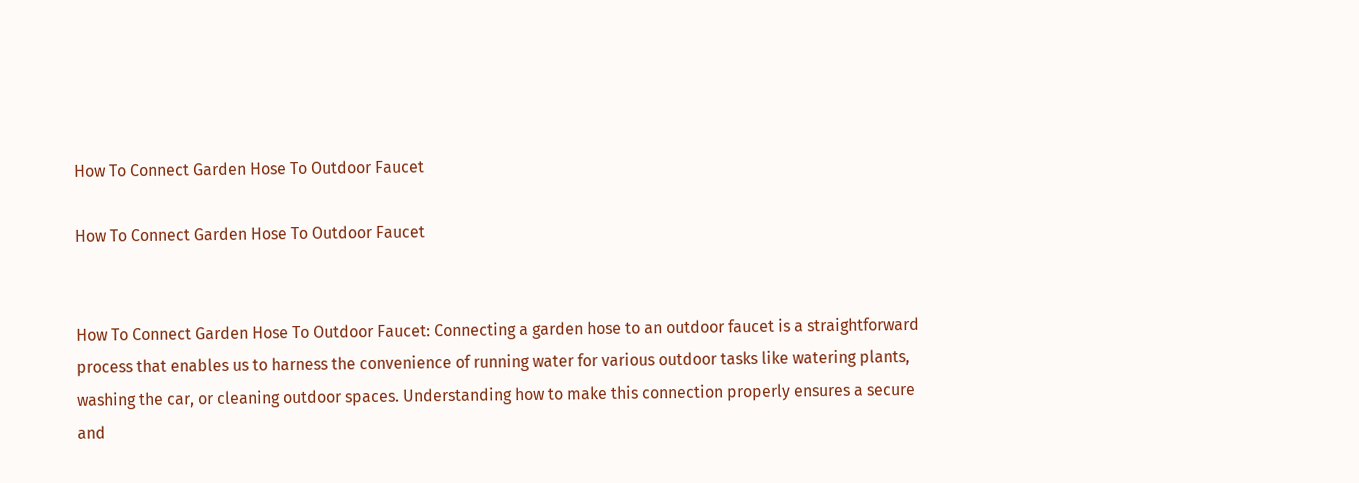How To Connect Garden Hose To Outdoor Faucet

How To Connect Garden Hose To Outdoor Faucet


How To Connect Garden Hose To Outdoor Faucet: Connecting a garden hose to an outdoor faucet is a straightforward process that enables us to harness the convenience of running water for various outdoor tasks like watering plants, washing the car, or cleaning outdoor spaces. Understanding how to make this connection properly ensures a secure and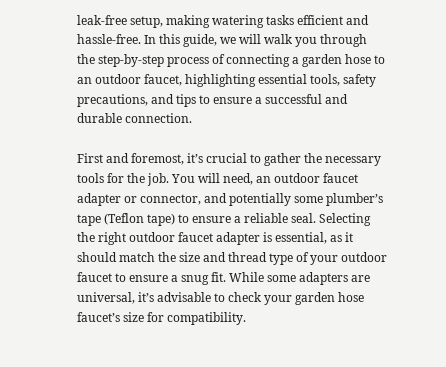leak-free setup, making watering tasks efficient and hassle-free. In this guide, we will walk you through the step-by-step process of connecting a garden hose to an outdoor faucet, highlighting essential tools, safety precautions, and tips to ensure a successful and durable connection.

First and foremost, it’s crucial to gather the necessary tools for the job. You will need, an outdoor faucet adapter or connector, and potentially some plumber’s tape (Teflon tape) to ensure a reliable seal. Selecting the right outdoor faucet adapter is essential, as it should match the size and thread type of your outdoor faucet to ensure a snug fit. While some adapters are universal, it’s advisable to check your garden hose faucet’s size for compatibility.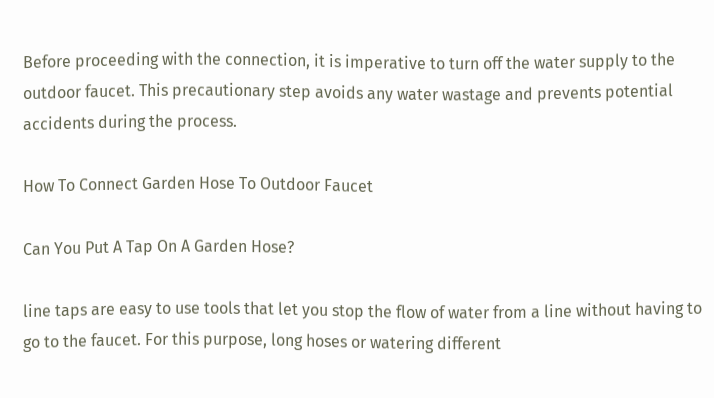Before proceeding with the connection, it is imperative to turn off the water supply to the outdoor faucet. This precautionary step avoids any water wastage and prevents potential accidents during the process.

How To Connect Garden Hose To Outdoor Faucet

Can You Put A Tap On A Garden Hose?

line taps are easy to use tools that let you stop the flow of water from a line without having to go to the faucet. For this purpose, long hoses or watering different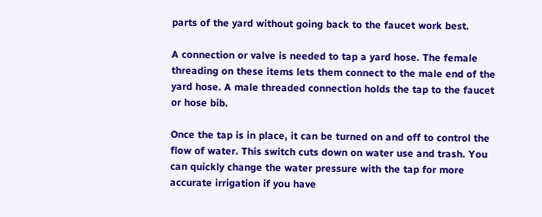parts of the yard without going back to the faucet work best.

A connection or valve is needed to tap a yard hose. The female threading on these items lets them connect to the male end of the yard hose. A male threaded connection holds the tap to the faucet or hose bib.

Once the tap is in place, it can be turned on and off to control the flow of water. This switch cuts down on water use and trash. You can quickly change the water pressure with the tap for more accurate irrigation if you have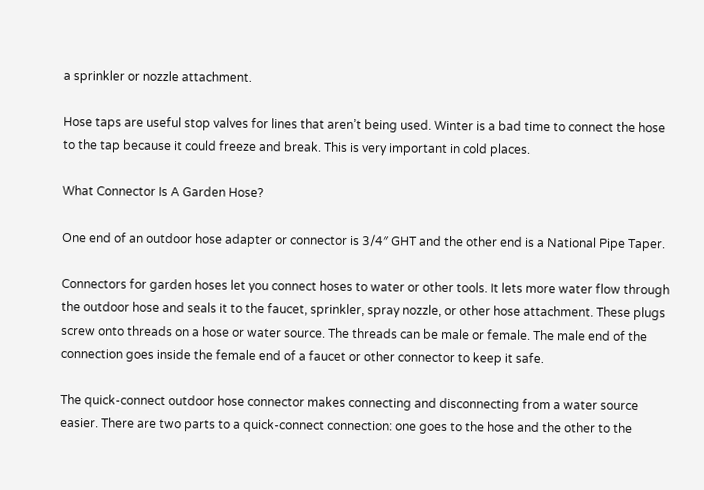a sprinkler or nozzle attachment.

Hose taps are useful stop valves for lines that aren’t being used. Winter is a bad time to connect the hose to the tap because it could freeze and break. This is very important in cold places.

What Connector Is A Garden Hose?

One end of an outdoor hose adapter or connector is 3/4″ GHT and the other end is a National Pipe Taper.

Connectors for garden hoses let you connect hoses to water or other tools. It lets more water flow through the outdoor hose and seals it to the faucet, sprinkler, spray nozzle, or other hose attachment. These plugs screw onto threads on a hose or water source. The threads can be male or female. The male end of the connection goes inside the female end of a faucet or other connector to keep it safe.

The quick-connect outdoor hose connector makes connecting and disconnecting from a water source easier. There are two parts to a quick-connect connection: one goes to the hose and the other to the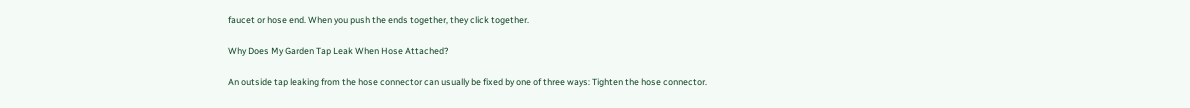faucet or hose end. When you push the ends together, they click together.

Why Does My Garden Tap Leak When Hose Attached?

An outside tap leaking from the hose connector can usually be fixed by one of three ways: Tighten the hose connector.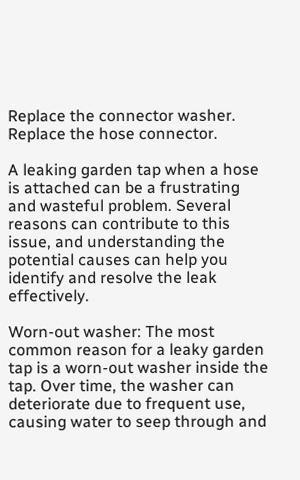Replace the connector washer. Replace the hose connector.

A leaking garden tap when a hose is attached can be a frustrating and wasteful problem. Several reasons can contribute to this issue, and understanding the potential causes can help you identify and resolve the leak effectively.

Worn-out washer: The most common reason for a leaky garden tap is a worn-out washer inside the tap. Over time, the washer can deteriorate due to frequent use, causing water to seep through and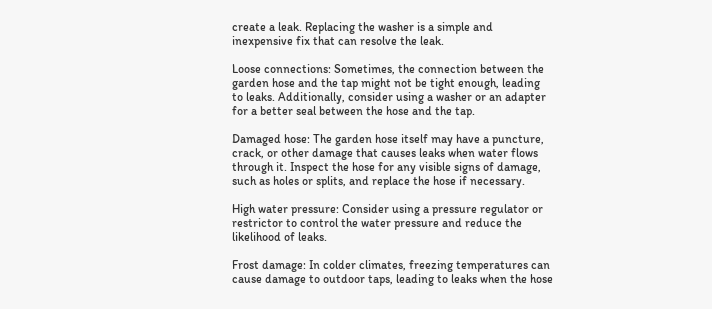create a leak. Replacing the washer is a simple and inexpensive fix that can resolve the leak.

Loose connections: Sometimes, the connection between the garden hose and the tap might not be tight enough, leading to leaks. Additionally, consider using a washer or an adapter for a better seal between the hose and the tap.

Damaged hose: The garden hose itself may have a puncture, crack, or other damage that causes leaks when water flows through it. Inspect the hose for any visible signs of damage, such as holes or splits, and replace the hose if necessary.

High water pressure: Consider using a pressure regulator or restrictor to control the water pressure and reduce the likelihood of leaks.

Frost damage: In colder climates, freezing temperatures can cause damage to outdoor taps, leading to leaks when the hose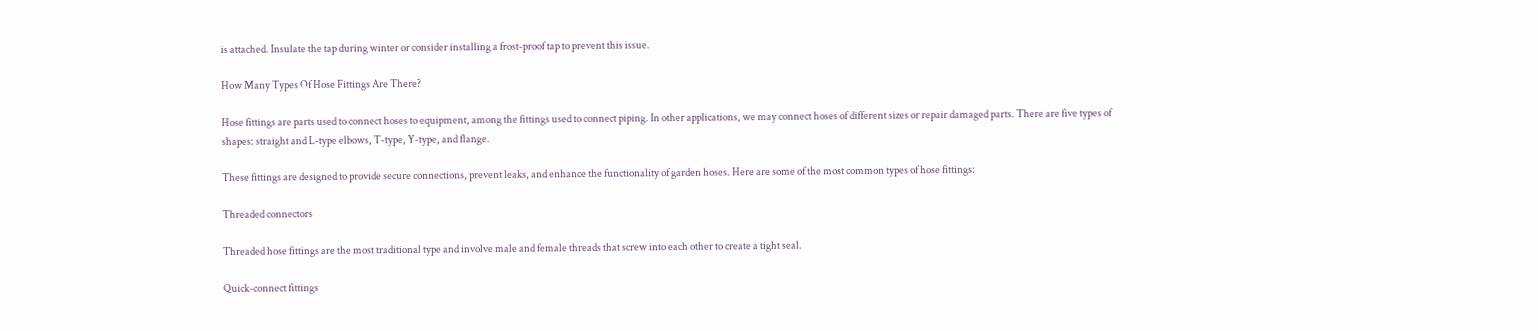is attached. Insulate the tap during winter or consider installing a frost-proof tap to prevent this issue.

How Many Types Of Hose Fittings Are There?

Hose fittings are parts used to connect hoses to equipment, among the fittings used to connect piping. In other applications, we may connect hoses of different sizes or repair damaged parts. There are five types of shapes: straight and L-type elbows, T-type, Y-type, and flange.

These fittings are designed to provide secure connections, prevent leaks, and enhance the functionality of garden hoses. Here are some of the most common types of hose fittings:

Threaded connectors

Threaded hose fittings are the most traditional type and involve male and female threads that screw into each other to create a tight seal.

Quick-connect fittings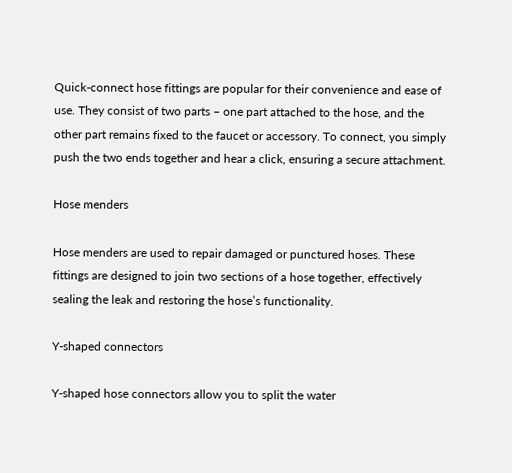Quick-connect hose fittings are popular for their convenience and ease of use. They consist of two parts – one part attached to the hose, and the other part remains fixed to the faucet or accessory. To connect, you simply push the two ends together and hear a click, ensuring a secure attachment.

Hose menders

Hose menders are used to repair damaged or punctured hoses. These fittings are designed to join two sections of a hose together, effectively sealing the leak and restoring the hose’s functionality.

Y-shaped connectors

Y-shaped hose connectors allow you to split the water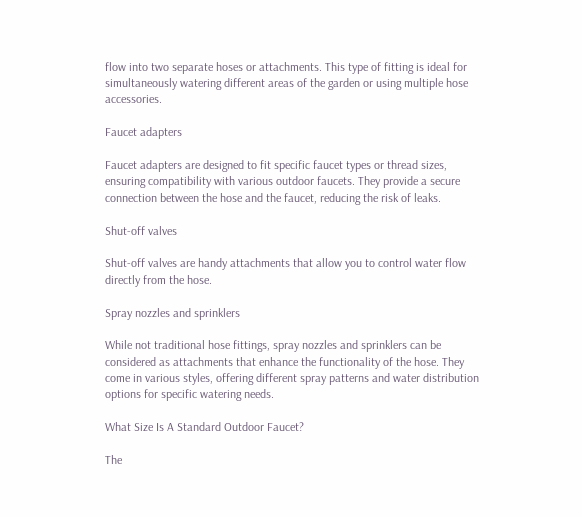flow into two separate hoses or attachments. This type of fitting is ideal for simultaneously watering different areas of the garden or using multiple hose accessories.

Faucet adapters

Faucet adapters are designed to fit specific faucet types or thread sizes, ensuring compatibility with various outdoor faucets. They provide a secure connection between the hose and the faucet, reducing the risk of leaks.

Shut-off valves

Shut-off valves are handy attachments that allow you to control water flow directly from the hose.

Spray nozzles and sprinklers

While not traditional hose fittings, spray nozzles and sprinklers can be considered as attachments that enhance the functionality of the hose. They come in various styles, offering different spray patterns and water distribution options for specific watering needs.

What Size Is A Standard Outdoor Faucet?

The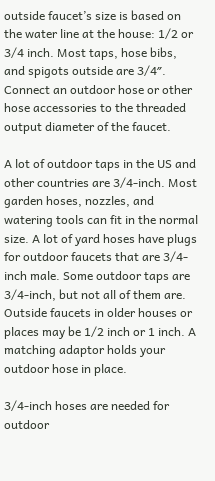outside faucet’s size is based on the water line at the house: 1/2 or 3/4 inch. Most taps, hose bibs, and spigots outside are 3/4″. Connect an outdoor hose or other hose accessories to the threaded output diameter of the faucet.

A lot of outdoor taps in the US and other countries are 3/4-inch. Most garden hoses, nozzles, and watering tools can fit in the normal size. A lot of yard hoses have plugs for outdoor faucets that are 3/4-inch male. Some outdoor taps are 3/4-inch, but not all of them are. Outside faucets in older houses or places may be 1/2 inch or 1 inch. A matching adaptor holds your outdoor hose in place.

3/4-inch hoses are needed for outdoor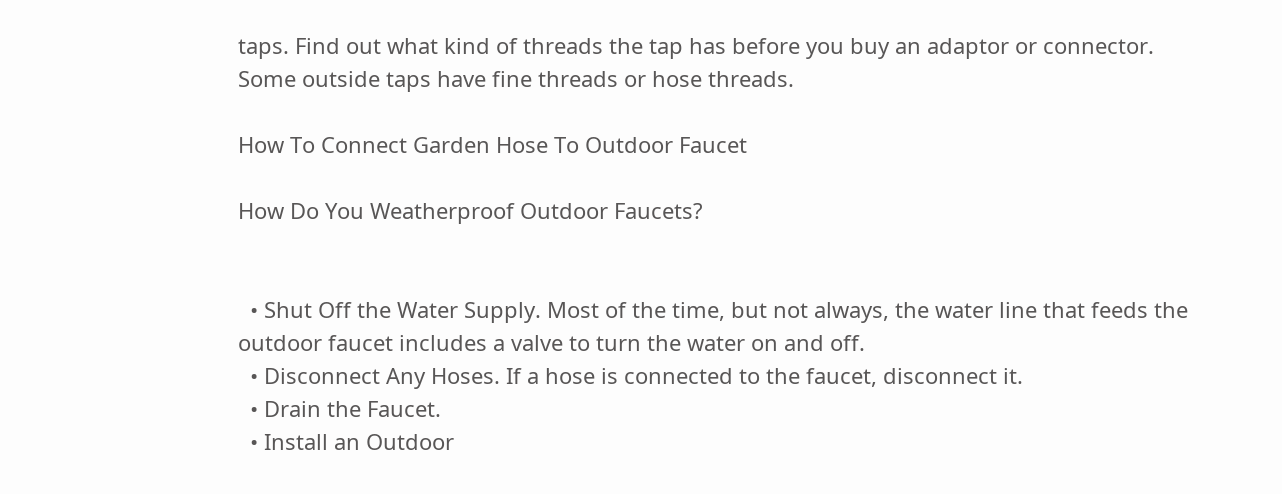taps. Find out what kind of threads the tap has before you buy an adaptor or connector. Some outside taps have fine threads or hose threads.

How To Connect Garden Hose To Outdoor Faucet

How Do You Weatherproof Outdoor Faucets?


  • Shut Off the Water Supply. Most of the time, but not always, the water line that feeds the outdoor faucet includes a valve to turn the water on and off.
  • Disconnect Any Hoses. If a hose is connected to the faucet, disconnect it.
  • Drain the Faucet.
  • Install an Outdoor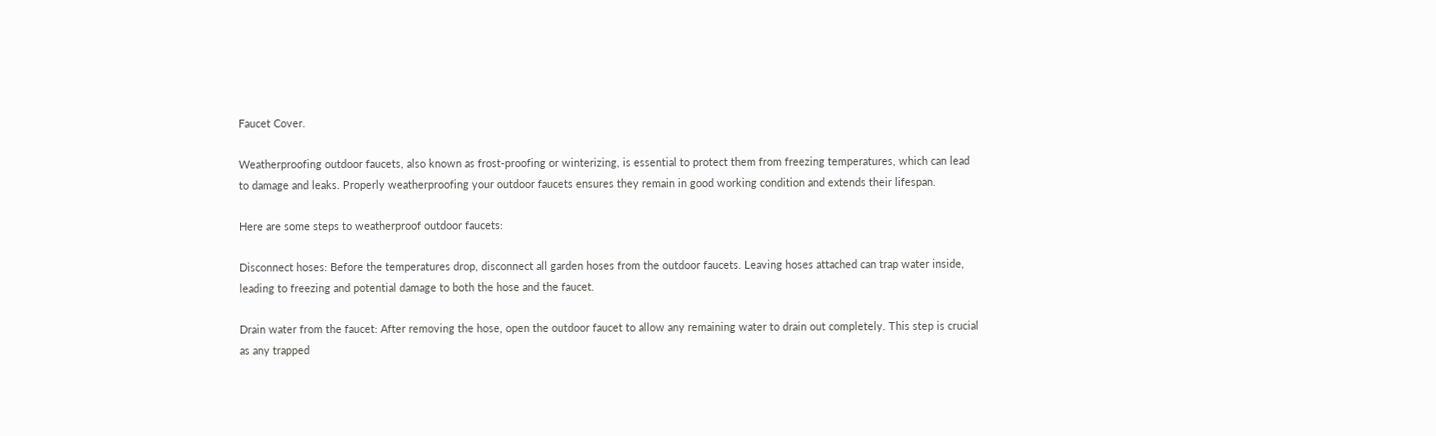Faucet Cover.

Weatherproofing outdoor faucets, also known as frost-proofing or winterizing, is essential to protect them from freezing temperatures, which can lead to damage and leaks. Properly weatherproofing your outdoor faucets ensures they remain in good working condition and extends their lifespan.

Here are some steps to weatherproof outdoor faucets:

Disconnect hoses: Before the temperatures drop, disconnect all garden hoses from the outdoor faucets. Leaving hoses attached can trap water inside, leading to freezing and potential damage to both the hose and the faucet.

Drain water from the faucet: After removing the hose, open the outdoor faucet to allow any remaining water to drain out completely. This step is crucial as any trapped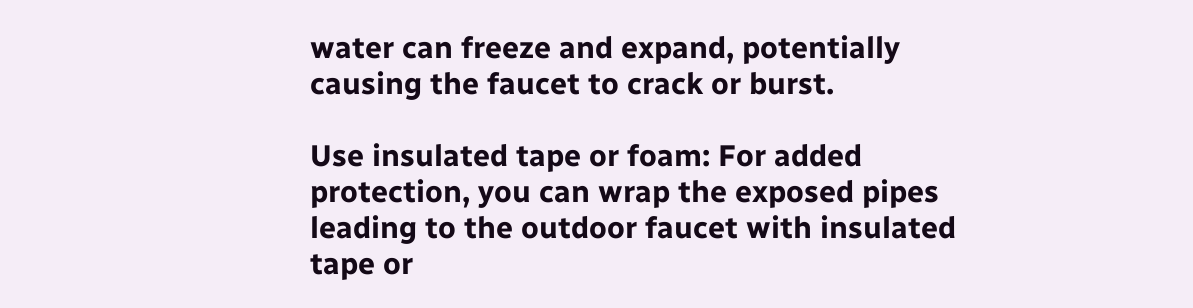water can freeze and expand, potentially causing the faucet to crack or burst.

Use insulated tape or foam: For added protection, you can wrap the exposed pipes leading to the outdoor faucet with insulated tape or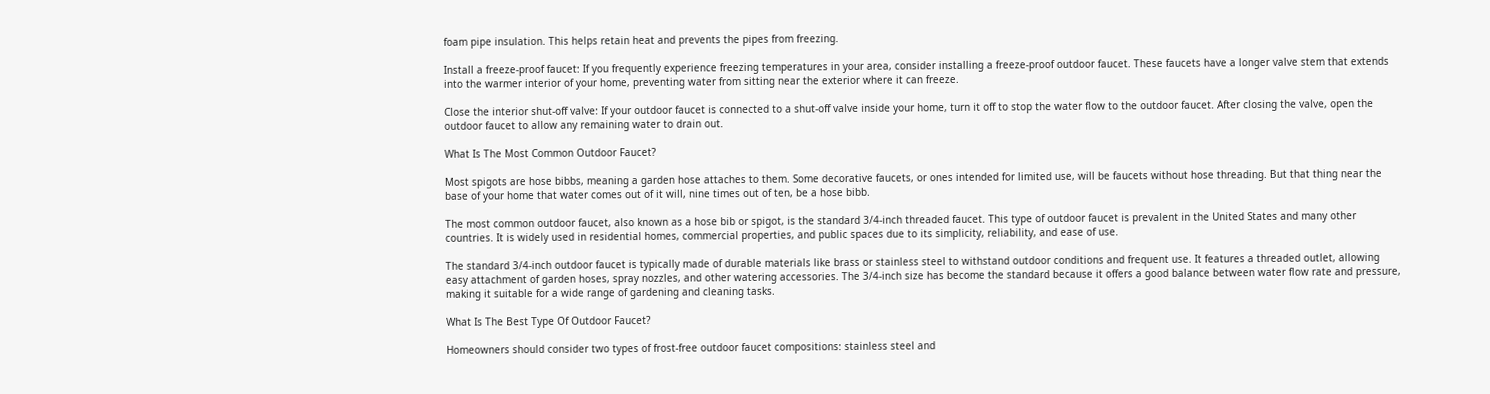foam pipe insulation. This helps retain heat and prevents the pipes from freezing.

Install a freeze-proof faucet: If you frequently experience freezing temperatures in your area, consider installing a freeze-proof outdoor faucet. These faucets have a longer valve stem that extends into the warmer interior of your home, preventing water from sitting near the exterior where it can freeze.

Close the interior shut-off valve: If your outdoor faucet is connected to a shut-off valve inside your home, turn it off to stop the water flow to the outdoor faucet. After closing the valve, open the outdoor faucet to allow any remaining water to drain out.

What Is The Most Common Outdoor Faucet?

Most spigots are hose bibbs, meaning a garden hose attaches to them. Some decorative faucets, or ones intended for limited use, will be faucets without hose threading. But that thing near the base of your home that water comes out of it will, nine times out of ten, be a hose bibb.

The most common outdoor faucet, also known as a hose bib or spigot, is the standard 3/4-inch threaded faucet. This type of outdoor faucet is prevalent in the United States and many other countries. It is widely used in residential homes, commercial properties, and public spaces due to its simplicity, reliability, and ease of use.

The standard 3/4-inch outdoor faucet is typically made of durable materials like brass or stainless steel to withstand outdoor conditions and frequent use. It features a threaded outlet, allowing easy attachment of garden hoses, spray nozzles, and other watering accessories. The 3/4-inch size has become the standard because it offers a good balance between water flow rate and pressure, making it suitable for a wide range of gardening and cleaning tasks.

What Is The Best Type Of Outdoor Faucet?

Homeowners should consider two types of frost-free outdoor faucet compositions: stainless steel and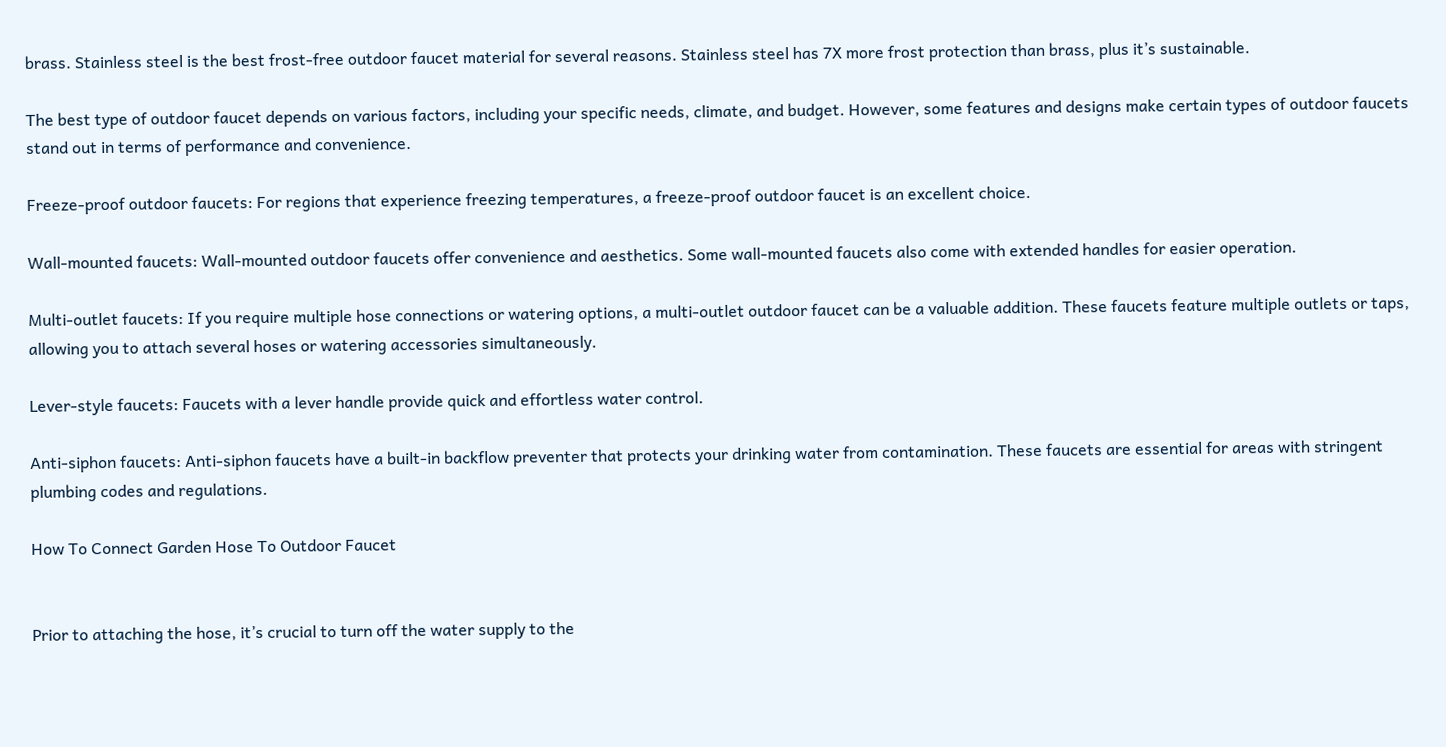brass. Stainless steel is the best frost-free outdoor faucet material for several reasons. Stainless steel has 7X more frost protection than brass, plus it’s sustainable.

The best type of outdoor faucet depends on various factors, including your specific needs, climate, and budget. However, some features and designs make certain types of outdoor faucets stand out in terms of performance and convenience.

Freeze-proof outdoor faucets: For regions that experience freezing temperatures, a freeze-proof outdoor faucet is an excellent choice.

Wall-mounted faucets: Wall-mounted outdoor faucets offer convenience and aesthetics. Some wall-mounted faucets also come with extended handles for easier operation.

Multi-outlet faucets: If you require multiple hose connections or watering options, a multi-outlet outdoor faucet can be a valuable addition. These faucets feature multiple outlets or taps, allowing you to attach several hoses or watering accessories simultaneously.

Lever-style faucets: Faucets with a lever handle provide quick and effortless water control.

Anti-siphon faucets: Anti-siphon faucets have a built-in backflow preventer that protects your drinking water from contamination. These faucets are essential for areas with stringent plumbing codes and regulations.

How To Connect Garden Hose To Outdoor Faucet


Prior to attaching the hose, it’s crucial to turn off the water supply to the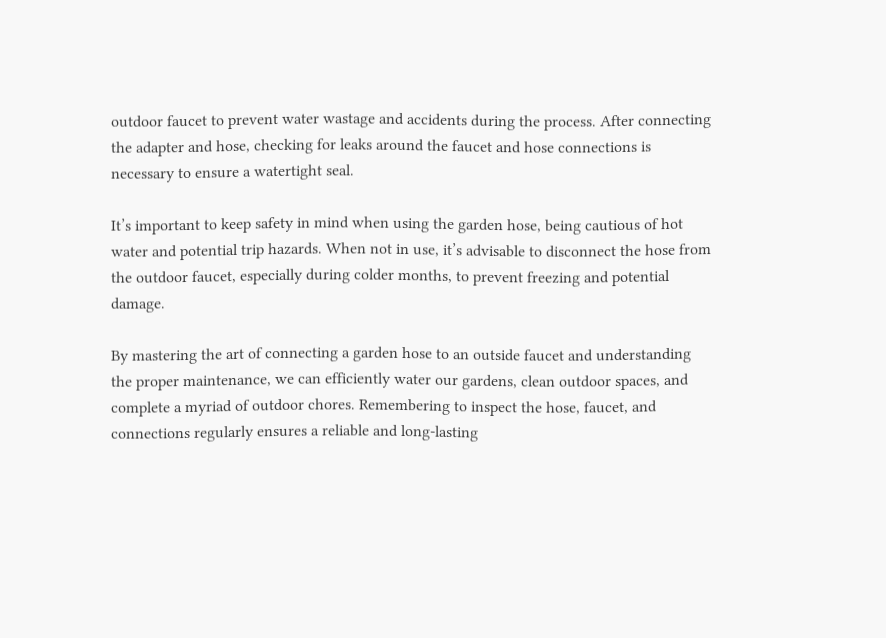outdoor faucet to prevent water wastage and accidents during the process. After connecting the adapter and hose, checking for leaks around the faucet and hose connections is necessary to ensure a watertight seal.

It’s important to keep safety in mind when using the garden hose, being cautious of hot water and potential trip hazards. When not in use, it’s advisable to disconnect the hose from the outdoor faucet, especially during colder months, to prevent freezing and potential damage.

By mastering the art of connecting a garden hose to an outside faucet and understanding the proper maintenance, we can efficiently water our gardens, clean outdoor spaces, and complete a myriad of outdoor chores. Remembering to inspect the hose, faucet, and connections regularly ensures a reliable and long-lasting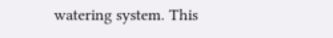watering system. This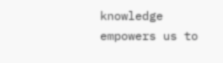knowledge empowers us to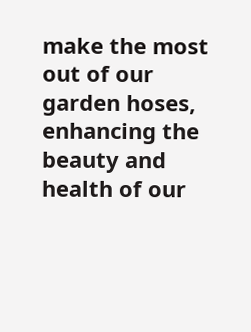make the most out of our garden hoses, enhancing the beauty and health of our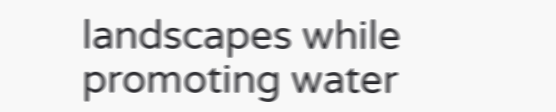landscapes while promoting water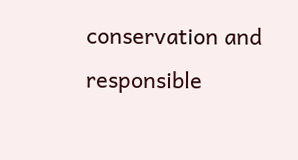conservation and responsible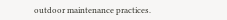outdoor maintenance practices.